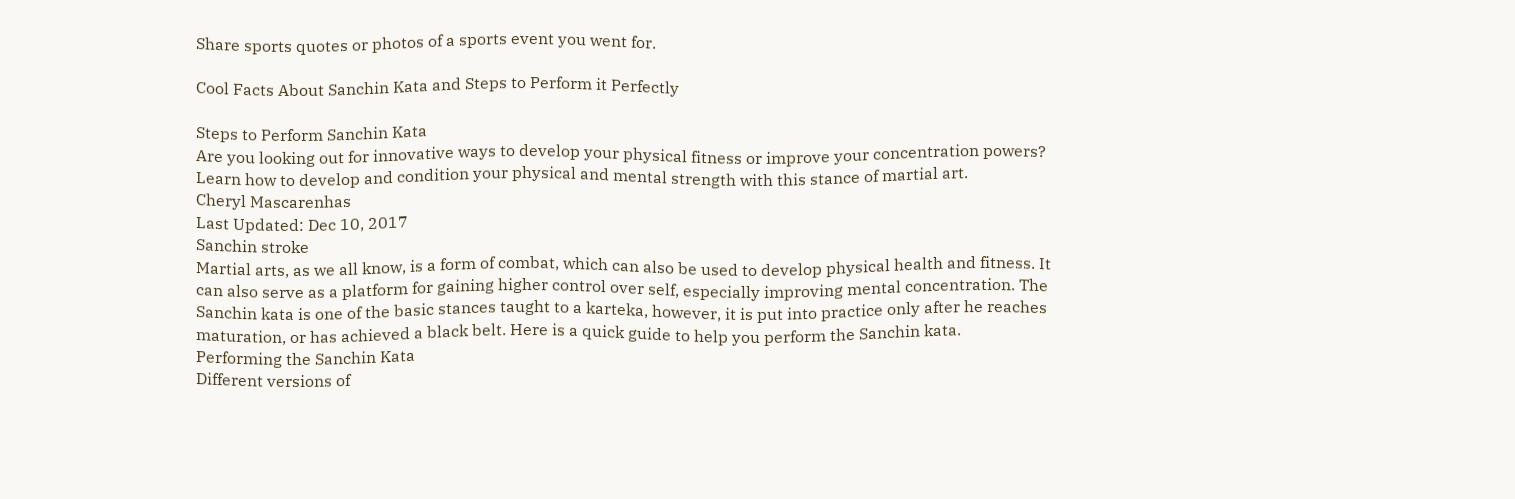Share sports quotes or photos of a sports event you went for.

Cool Facts About Sanchin Kata and Steps to Perform it Perfectly

Steps to Perform Sanchin Kata
Are you looking out for innovative ways to develop your physical fitness or improve your concentration powers? Learn how to develop and condition your physical and mental strength with this stance of martial art.
Cheryl Mascarenhas
Last Updated: Dec 10, 2017
Sanchin stroke
Martial arts, as we all know, is a form of combat, which can also be used to develop physical health and fitness. It can also serve as a platform for gaining higher control over self, especially improving mental concentration. The Sanchin kata is one of the basic stances taught to a karteka, however, it is put into practice only after he reaches maturation, or has achieved a black belt. Here is a quick guide to help you perform the Sanchin kata.
Performing the Sanchin Kata
Different versions of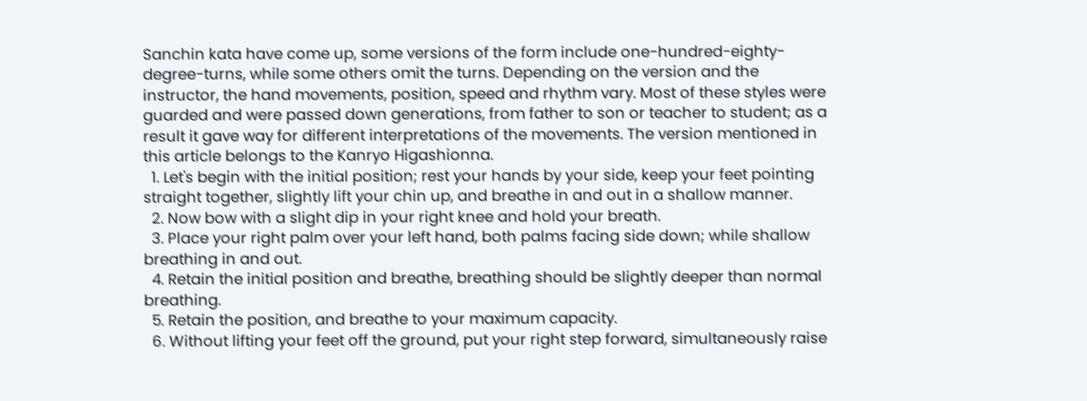Sanchin kata have come up, some versions of the form include one-hundred-eighty-degree-turns, while some others omit the turns. Depending on the version and the instructor, the hand movements, position, speed and rhythm vary. Most of these styles were guarded and were passed down generations, from father to son or teacher to student; as a result it gave way for different interpretations of the movements. The version mentioned in this article belongs to the Kanryo Higashionna.
  1. Let's begin with the initial position; rest your hands by your side, keep your feet pointing straight together, slightly lift your chin up, and breathe in and out in a shallow manner.
  2. Now bow with a slight dip in your right knee and hold your breath.
  3. Place your right palm over your left hand, both palms facing side down; while shallow breathing in and out.
  4. Retain the initial position and breathe, breathing should be slightly deeper than normal breathing.
  5. Retain the position, and breathe to your maximum capacity.
  6. Without lifting your feet off the ground, put your right step forward, simultaneously raise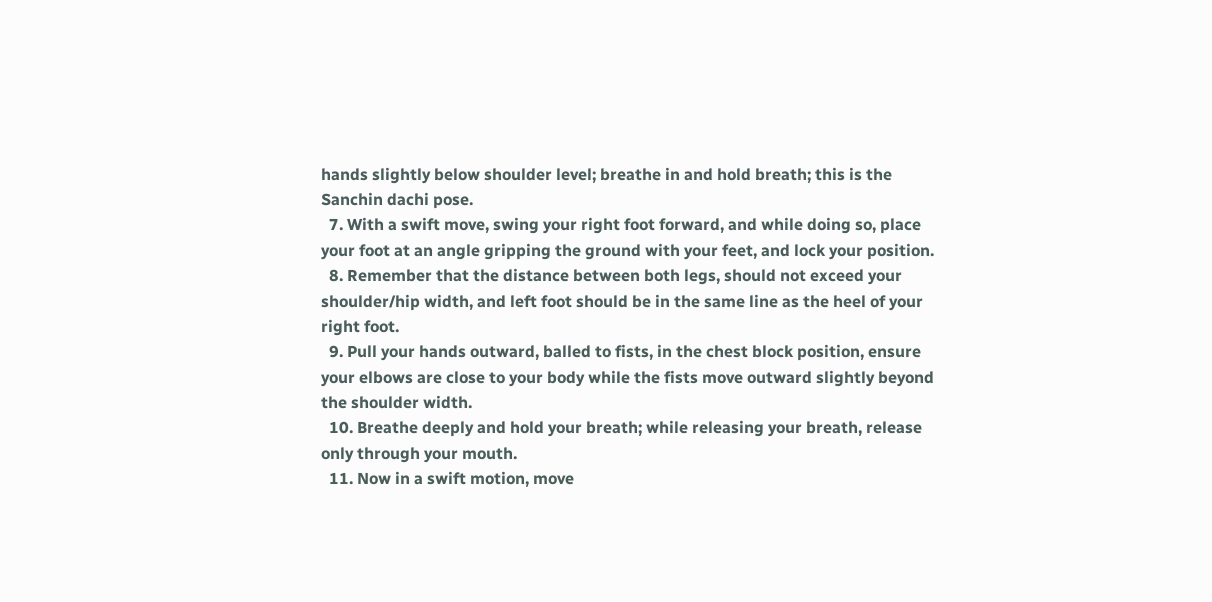hands slightly below shoulder level; breathe in and hold breath; this is the Sanchin dachi pose.
  7. With a swift move, swing your right foot forward, and while doing so, place your foot at an angle gripping the ground with your feet, and lock your position.
  8. Remember that the distance between both legs, should not exceed your shoulder/hip width, and left foot should be in the same line as the heel of your right foot.
  9. Pull your hands outward, balled to fists, in the chest block position, ensure your elbows are close to your body while the fists move outward slightly beyond the shoulder width.
  10. Breathe deeply and hold your breath; while releasing your breath, release only through your mouth.
  11. Now in a swift motion, move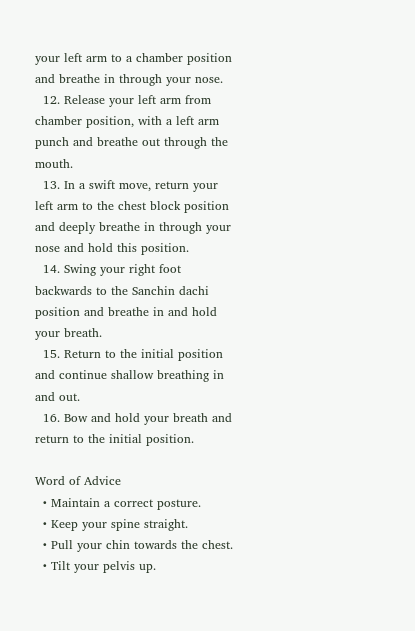your left arm to a chamber position and breathe in through your nose.
  12. Release your left arm from chamber position, with a left arm punch and breathe out through the mouth.
  13. In a swift move, return your left arm to the chest block position and deeply breathe in through your nose and hold this position.
  14. Swing your right foot backwards to the Sanchin dachi position and breathe in and hold your breath.
  15. Return to the initial position and continue shallow breathing in and out.
  16. Bow and hold your breath and return to the initial position.

Word of Advice
  • Maintain a correct posture.
  • Keep your spine straight.
  • Pull your chin towards the chest.
  • Tilt your pelvis up.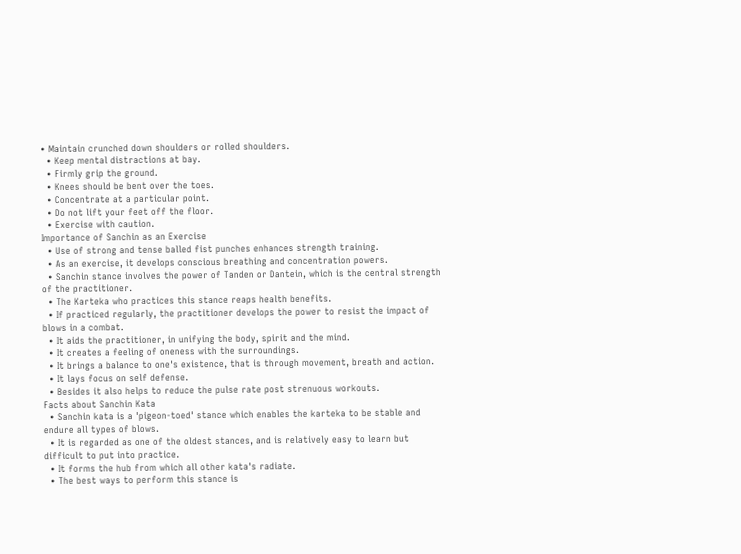• Maintain crunched down shoulders or rolled shoulders.
  • Keep mental distractions at bay.
  • Firmly grip the ground.
  • Knees should be bent over the toes.
  • Concentrate at a particular point.
  • Do not lift your feet off the floor.
  • Exercise with caution.
Importance of Sanchin as an Exercise
  • Use of strong and tense balled fist punches enhances strength training.
  • As an exercise, it develops conscious breathing and concentration powers.
  • Sanchin stance involves the power of Tanden or Dantein, which is the central strength of the practitioner.
  • The Karteka who practices this stance reaps health benefits.
  • If practiced regularly, the practitioner develops the power to resist the impact of blows in a combat.
  • It aids the practitioner, in unifying the body, spirit and the mind.
  • It creates a feeling of oneness with the surroundings.
  • It brings a balance to one's existence, that is through movement, breath and action.
  • It lays focus on self defense.
  • Besides it also helps to reduce the pulse rate post strenuous workouts.
Facts about Sanchin Kata
  • Sanchin kata is a 'pigeon-toed' stance which enables the karteka to be stable and endure all types of blows.
  • It is regarded as one of the oldest stances, and is relatively easy to learn but difficult to put into practice.
  • It forms the hub from which all other kata's radiate.
  • The best ways to perform this stance is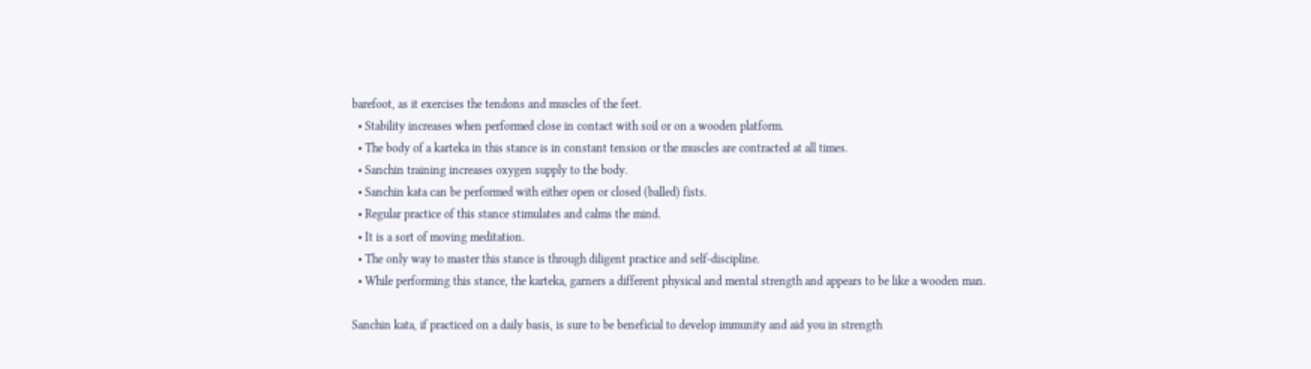barefoot, as it exercises the tendons and muscles of the feet.
  • Stability increases when performed close in contact with soil or on a wooden platform.
  • The body of a karteka in this stance is in constant tension or the muscles are contracted at all times.
  • Sanchin training increases oxygen supply to the body.
  • Sanchin kata can be performed with either open or closed (balled) fists.
  • Regular practice of this stance stimulates and calms the mind.
  • It is a sort of moving meditation.
  • The only way to master this stance is through diligent practice and self-discipline.
  • While performing this stance, the karteka, garners a different physical and mental strength and appears to be like a wooden man.

Sanchin kata, if practiced on a daily basis, is sure to be beneficial to develop immunity and aid you in strength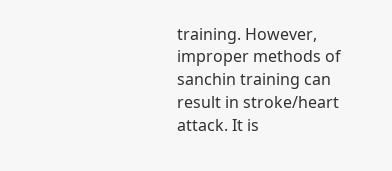training. However, improper methods of sanchin training can result in stroke/heart attack. It is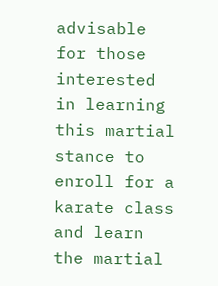advisable for those interested in learning this martial stance to enroll for a karate class and learn the martial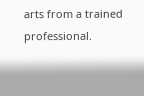arts from a trained professional.